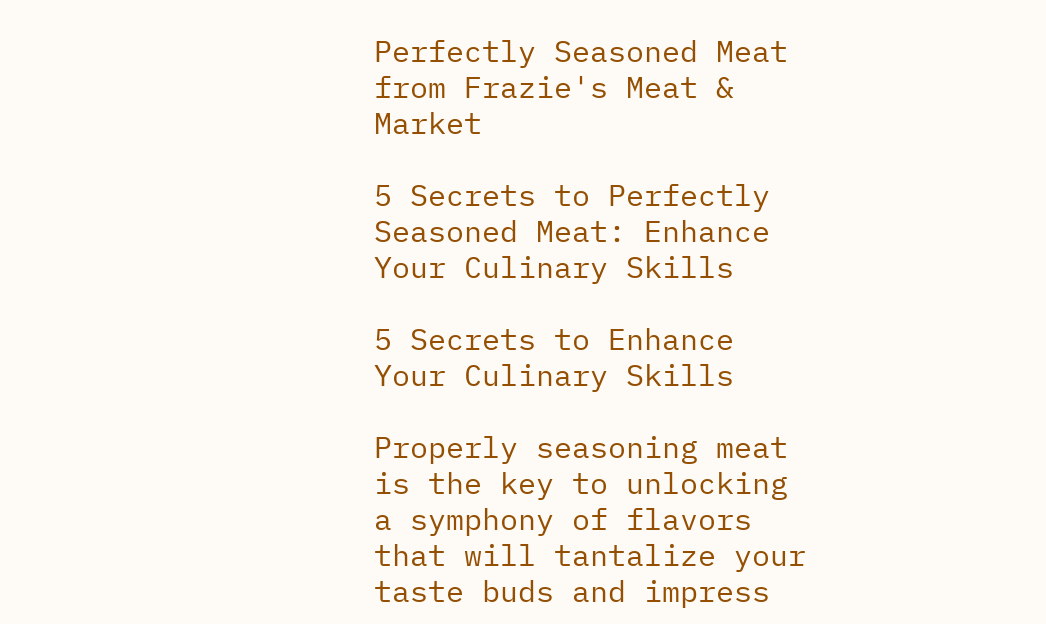Perfectly Seasoned Meat from Frazie's Meat & Market

5 Secrets to Perfectly Seasoned Meat: Enhance Your Culinary Skills

5 Secrets to Enhance Your Culinary Skills

Properly seasoning meat is the key to unlocking a symphony of flavors that will tantalize your taste buds and impress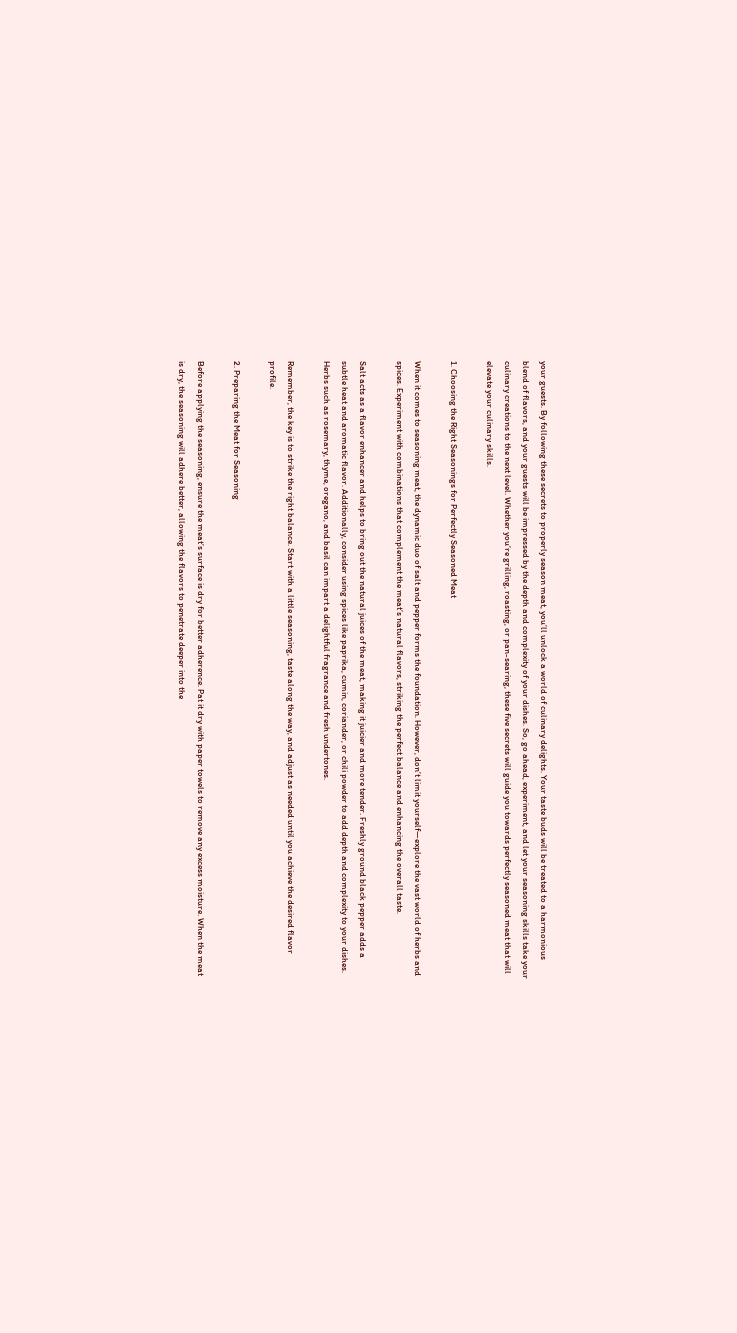your guests. By following these secrets to properly season meat, you’ll unlock a world of culinary delights. Your taste buds will be treated to a harmonious blend of flavors, and your guests will be impressed by the depth and complexity of your dishes. So, go ahead, experiment, and let your seasoning skills take your culinary creations to the next level. Whether you’re grilling, roasting, or pan-searing, these five secrets will guide you towards perfectly seasoned meat that will elevate your culinary skills.

1. Choosing the Right Seasonings for Perfectly Seasoned Meat

When it comes to seasoning meat, the dynamic duo of salt and pepper forms the foundation. However, don’t limit yourself—explore the vast world of herbs and spices. Experiment with combinations that complement the meat’s natural flavors, striking the perfect balance and enhancing the overall taste.

Salt acts as a flavor enhancer and helps to bring out the natural juices of the meat, making it juicier and more tender. Freshly ground black pepper adds a subtle heat and aromatic flavor. Additionally, consider using spices like paprika, cumin, coriander, or chili powder to add depth and complexity to your dishes. Herbs such as rosemary, thyme, oregano, and basil can impart a delightful fragrance and fresh undertones.

Remember, the key is to strike the right balance. Start with a little seasoning, taste along the way, and adjust as needed until you achieve the desired flavor profile.

2. Preparing the Meat for Seasoning

Before applying the seasoning, ensure the meat’s surface is dry for better adherence. Pat it dry with paper towels to remove any excess moisture. When the meat is dry, the seasoning will adhere better, allowing the flavors to penetrate deeper into the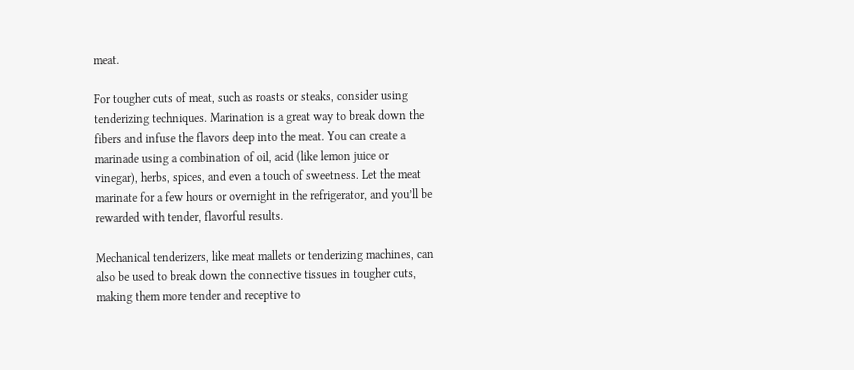meat.

For tougher cuts of meat, such as roasts or steaks, consider using tenderizing techniques. Marination is a great way to break down the fibers and infuse the flavors deep into the meat. You can create a marinade using a combination of oil, acid (like lemon juice or vinegar), herbs, spices, and even a touch of sweetness. Let the meat marinate for a few hours or overnight in the refrigerator, and you’ll be rewarded with tender, flavorful results.

Mechanical tenderizers, like meat mallets or tenderizing machines, can also be used to break down the connective tissues in tougher cuts, making them more tender and receptive to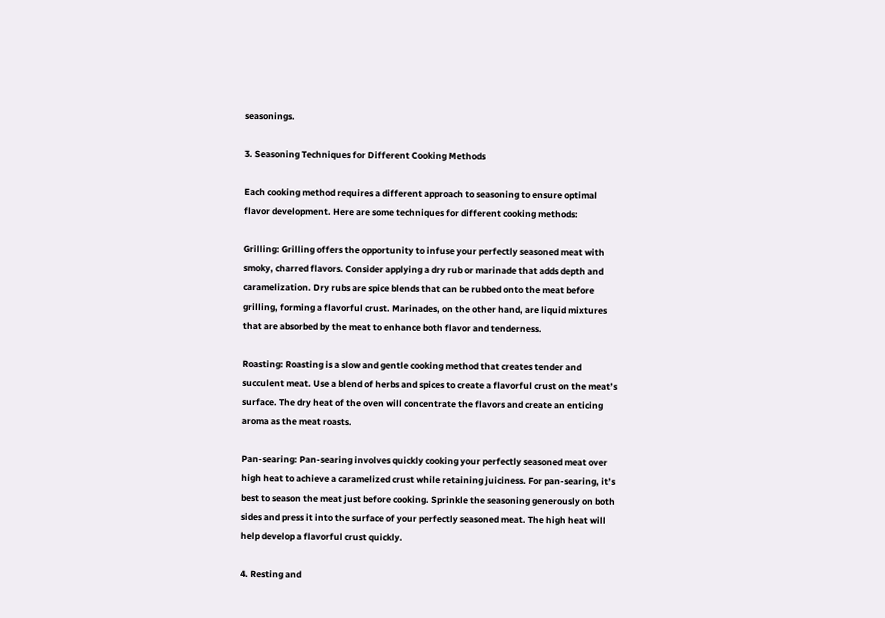seasonings.

3. Seasoning Techniques for Different Cooking Methods

Each cooking method requires a different approach to seasoning to ensure optimal flavor development. Here are some techniques for different cooking methods:

Grilling: Grilling offers the opportunity to infuse your perfectly seasoned meat with smoky, charred flavors. Consider applying a dry rub or marinade that adds depth and caramelization. Dry rubs are spice blends that can be rubbed onto the meat before grilling, forming a flavorful crust. Marinades, on the other hand, are liquid mixtures that are absorbed by the meat to enhance both flavor and tenderness.

Roasting: Roasting is a slow and gentle cooking method that creates tender and succulent meat. Use a blend of herbs and spices to create a flavorful crust on the meat’s surface. The dry heat of the oven will concentrate the flavors and create an enticing aroma as the meat roasts.

Pan-searing: Pan-searing involves quickly cooking your perfectly seasoned meat over high heat to achieve a caramelized crust while retaining juiciness. For pan-searing, it’s best to season the meat just before cooking. Sprinkle the seasoning generously on both sides and press it into the surface of your perfectly seasoned meat. The high heat will help develop a flavorful crust quickly.

4. Resting and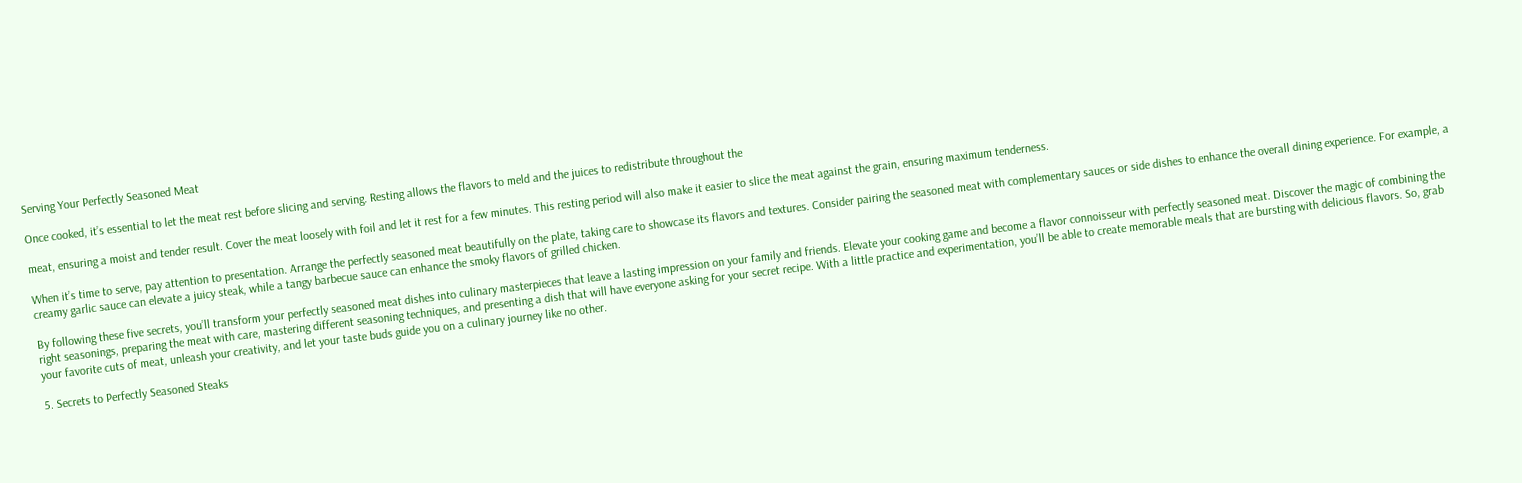Serving Your Perfectly Seasoned Meat

Once cooked, it’s essential to let the meat rest before slicing and serving. Resting allows the flavors to meld and the juices to redistribute throughout the

meat, ensuring a moist and tender result. Cover the meat loosely with foil and let it rest for a few minutes. This resting period will also make it easier to slice the meat against the grain, ensuring maximum tenderness.

When it’s time to serve, pay attention to presentation. Arrange the perfectly seasoned meat beautifully on the plate, taking care to showcase its flavors and textures. Consider pairing the seasoned meat with complementary sauces or side dishes to enhance the overall dining experience. For example, a creamy garlic sauce can elevate a juicy steak, while a tangy barbecue sauce can enhance the smoky flavors of grilled chicken.

By following these five secrets, you’ll transform your perfectly seasoned meat dishes into culinary masterpieces that leave a lasting impression on your family and friends. Elevate your cooking game and become a flavor connoisseur with perfectly seasoned meat. Discover the magic of combining the right seasonings, preparing the meat with care, mastering different seasoning techniques, and presenting a dish that will have everyone asking for your secret recipe. With a little practice and experimentation, you’ll be able to create memorable meals that are bursting with delicious flavors. So, grab your favorite cuts of meat, unleash your creativity, and let your taste buds guide you on a culinary journey like no other.

5. Secrets to Perfectly Seasoned Steaks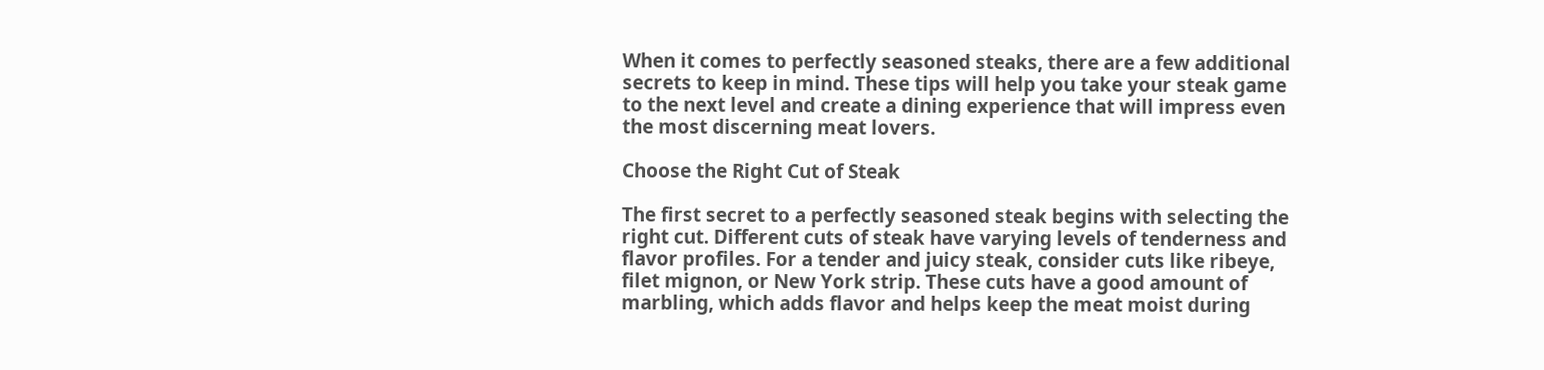When it comes to perfectly seasoned steaks, there are a few additional secrets to keep in mind. These tips will help you take your steak game to the next level and create a dining experience that will impress even the most discerning meat lovers.

Choose the Right Cut of Steak

The first secret to a perfectly seasoned steak begins with selecting the right cut. Different cuts of steak have varying levels of tenderness and flavor profiles. For a tender and juicy steak, consider cuts like ribeye, filet mignon, or New York strip. These cuts have a good amount of marbling, which adds flavor and helps keep the meat moist during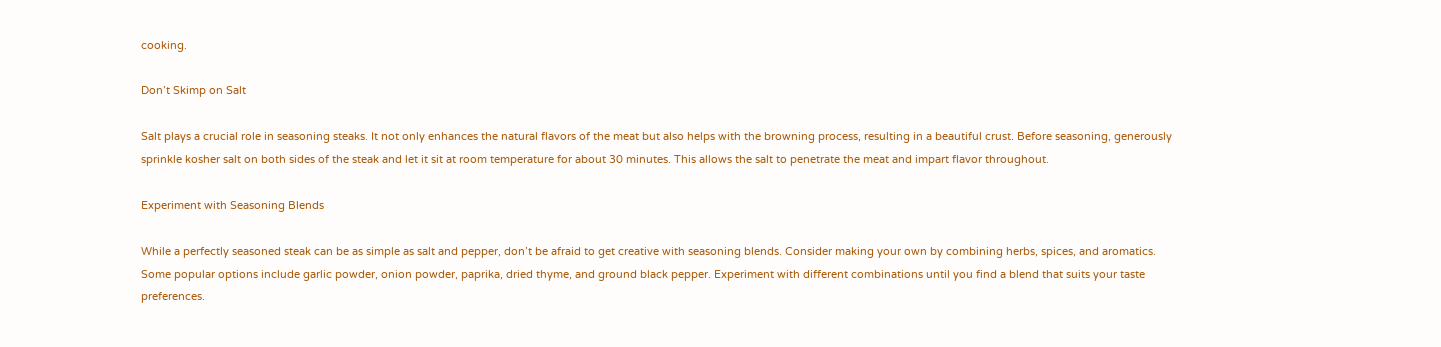cooking.

Don’t Skimp on Salt

Salt plays a crucial role in seasoning steaks. It not only enhances the natural flavors of the meat but also helps with the browning process, resulting in a beautiful crust. Before seasoning, generously sprinkle kosher salt on both sides of the steak and let it sit at room temperature for about 30 minutes. This allows the salt to penetrate the meat and impart flavor throughout.

Experiment with Seasoning Blends

While a perfectly seasoned steak can be as simple as salt and pepper, don’t be afraid to get creative with seasoning blends. Consider making your own by combining herbs, spices, and aromatics. Some popular options include garlic powder, onion powder, paprika, dried thyme, and ground black pepper. Experiment with different combinations until you find a blend that suits your taste preferences.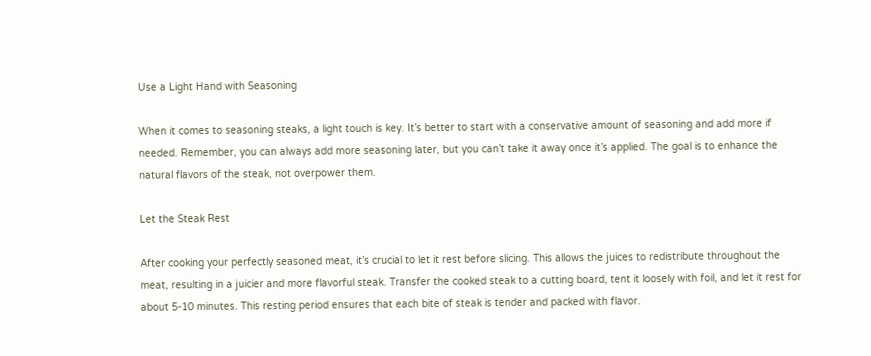Use a Light Hand with Seasoning

When it comes to seasoning steaks, a light touch is key. It’s better to start with a conservative amount of seasoning and add more if needed. Remember, you can always add more seasoning later, but you can’t take it away once it’s applied. The goal is to enhance the natural flavors of the steak, not overpower them.

Let the Steak Rest

After cooking your perfectly seasoned meat, it’s crucial to let it rest before slicing. This allows the juices to redistribute throughout the meat, resulting in a juicier and more flavorful steak. Transfer the cooked steak to a cutting board, tent it loosely with foil, and let it rest for about 5-10 minutes. This resting period ensures that each bite of steak is tender and packed with flavor.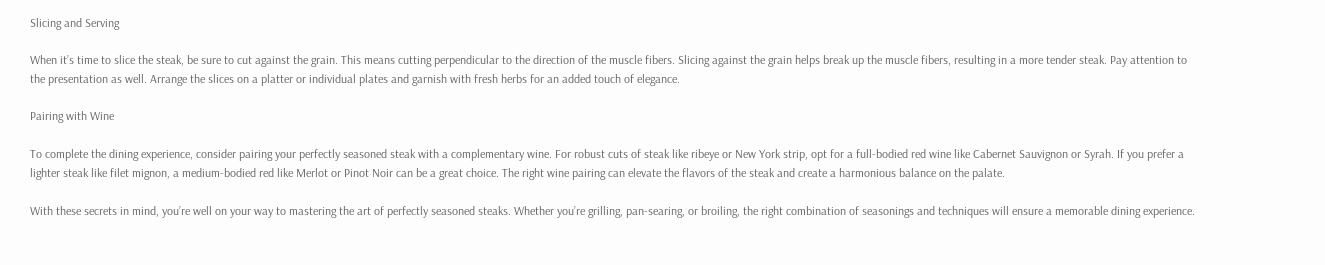Slicing and Serving

When it’s time to slice the steak, be sure to cut against the grain. This means cutting perpendicular to the direction of the muscle fibers. Slicing against the grain helps break up the muscle fibers, resulting in a more tender steak. Pay attention to the presentation as well. Arrange the slices on a platter or individual plates and garnish with fresh herbs for an added touch of elegance.

Pairing with Wine

To complete the dining experience, consider pairing your perfectly seasoned steak with a complementary wine. For robust cuts of steak like ribeye or New York strip, opt for a full-bodied red wine like Cabernet Sauvignon or Syrah. If you prefer a lighter steak like filet mignon, a medium-bodied red like Merlot or Pinot Noir can be a great choice. The right wine pairing can elevate the flavors of the steak and create a harmonious balance on the palate.

With these secrets in mind, you’re well on your way to mastering the art of perfectly seasoned steaks. Whether you’re grilling, pan-searing, or broiling, the right combination of seasonings and techniques will ensure a memorable dining experience.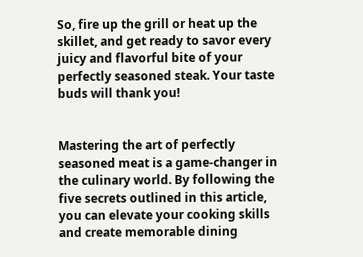So, fire up the grill or heat up the skillet, and get ready to savor every juicy and flavorful bite of your perfectly seasoned steak. Your taste buds will thank you!


Mastering the art of perfectly seasoned meat is a game-changer in the culinary world. By following the five secrets outlined in this article, you can elevate your cooking skills and create memorable dining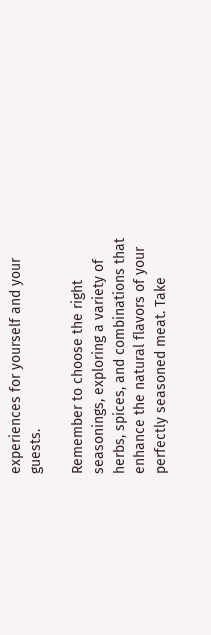experiences for yourself and your guests.

Remember to choose the right seasonings, exploring a variety of herbs, spices, and combinations that enhance the natural flavors of your perfectly seasoned meat. Take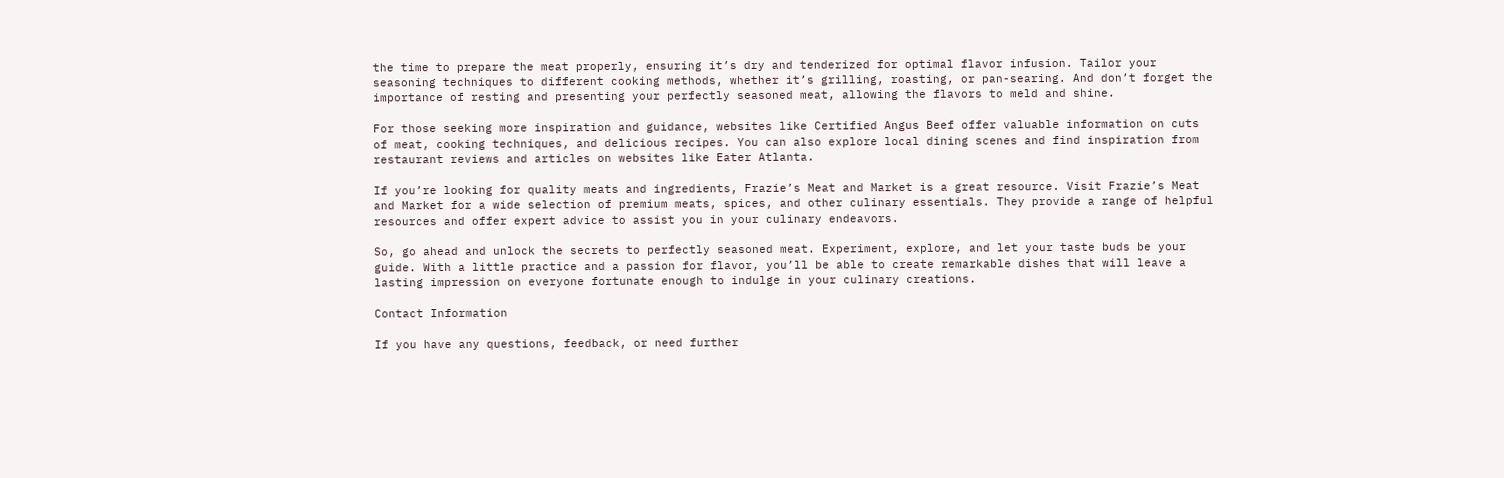the time to prepare the meat properly, ensuring it’s dry and tenderized for optimal flavor infusion. Tailor your seasoning techniques to different cooking methods, whether it’s grilling, roasting, or pan-searing. And don’t forget the importance of resting and presenting your perfectly seasoned meat, allowing the flavors to meld and shine.

For those seeking more inspiration and guidance, websites like Certified Angus Beef offer valuable information on cuts of meat, cooking techniques, and delicious recipes. You can also explore local dining scenes and find inspiration from restaurant reviews and articles on websites like Eater Atlanta.

If you’re looking for quality meats and ingredients, Frazie’s Meat and Market is a great resource. Visit Frazie’s Meat and Market for a wide selection of premium meats, spices, and other culinary essentials. They provide a range of helpful resources and offer expert advice to assist you in your culinary endeavors.

So, go ahead and unlock the secrets to perfectly seasoned meat. Experiment, explore, and let your taste buds be your guide. With a little practice and a passion for flavor, you’ll be able to create remarkable dishes that will leave a lasting impression on everyone fortunate enough to indulge in your culinary creations.

Contact Information

If you have any questions, feedback, or need further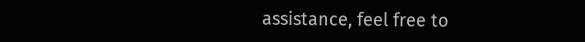assistance, feel free to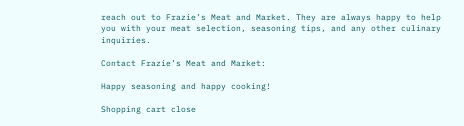reach out to Frazie’s Meat and Market. They are always happy to help you with your meat selection, seasoning tips, and any other culinary inquiries.

Contact Frazie’s Meat and Market:

Happy seasoning and happy cooking!

Shopping cart close